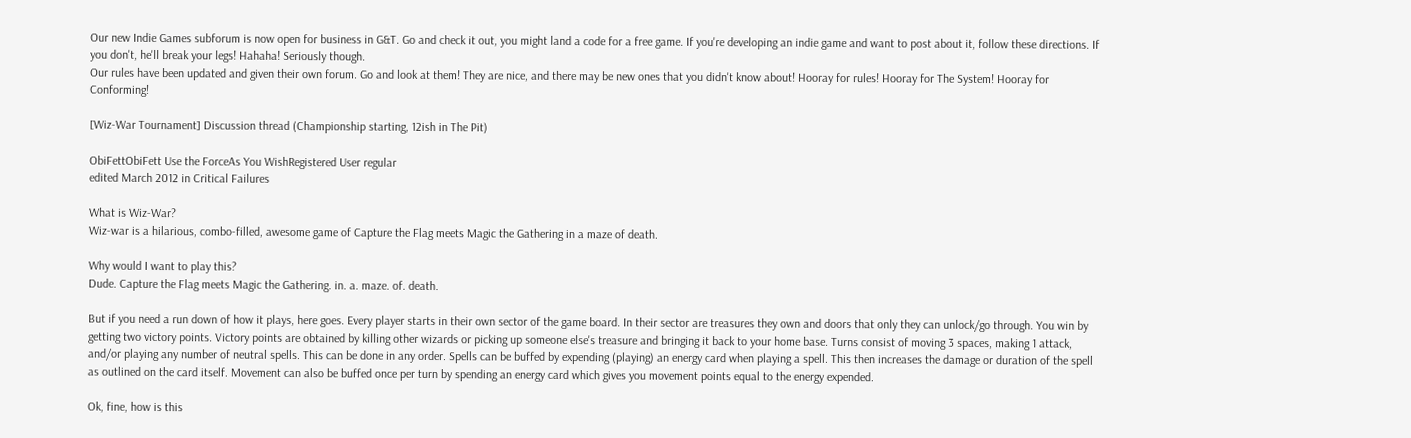Our new Indie Games subforum is now open for business in G&T. Go and check it out, you might land a code for a free game. If you're developing an indie game and want to post about it, follow these directions. If you don't, he'll break your legs! Hahaha! Seriously though.
Our rules have been updated and given their own forum. Go and look at them! They are nice, and there may be new ones that you didn't know about! Hooray for rules! Hooray for The System! Hooray for Conforming!

[Wiz-War Tournament] Discussion thread (Championship starting, 12ish in The Pit)

ObiFettObiFett Use the ForceAs You WishRegistered User regular
edited March 2012 in Critical Failures

What is Wiz-War?
Wiz-war is a hilarious, combo-filled, awesome game of Capture the Flag meets Magic the Gathering in a maze of death.

Why would I want to play this?
Dude. Capture the Flag meets Magic the Gathering. in. a. maze. of. death.

But if you need a run down of how it plays, here goes. Every player starts in their own sector of the game board. In their sector are treasures they own and doors that only they can unlock/go through. You win by getting two victory points. Victory points are obtained by killing other wizards or picking up someone else's treasure and bringing it back to your home base. Turns consist of moving 3 spaces, making 1 attack, and/or playing any number of neutral spells. This can be done in any order. Spells can be buffed by expending (playing) an energy card when playing a spell. This then increases the damage or duration of the spell as outlined on the card itself. Movement can also be buffed once per turn by spending an energy card which gives you movement points equal to the energy expended.

Ok, fine, how is this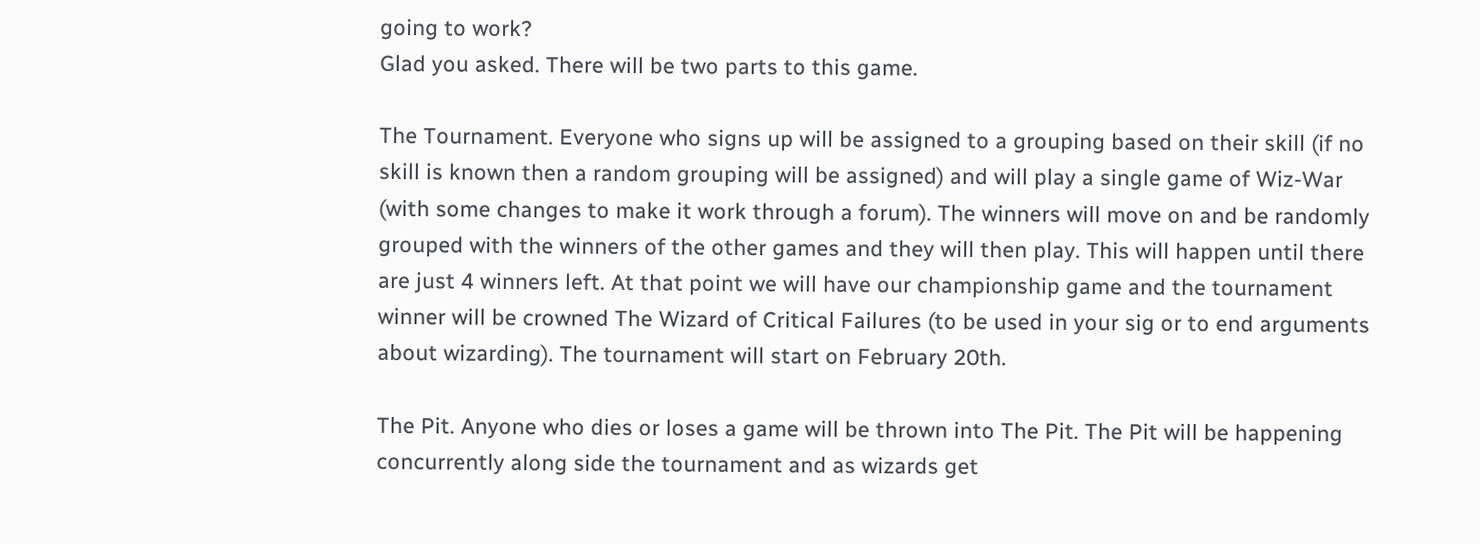going to work?
Glad you asked. There will be two parts to this game.

The Tournament. Everyone who signs up will be assigned to a grouping based on their skill (if no skill is known then a random grouping will be assigned) and will play a single game of Wiz-War (with some changes to make it work through a forum). The winners will move on and be randomly grouped with the winners of the other games and they will then play. This will happen until there are just 4 winners left. At that point we will have our championship game and the tournament winner will be crowned The Wizard of Critical Failures (to be used in your sig or to end arguments about wizarding). The tournament will start on February 20th.

The Pit. Anyone who dies or loses a game will be thrown into The Pit. The Pit will be happening concurrently along side the tournament and as wizards get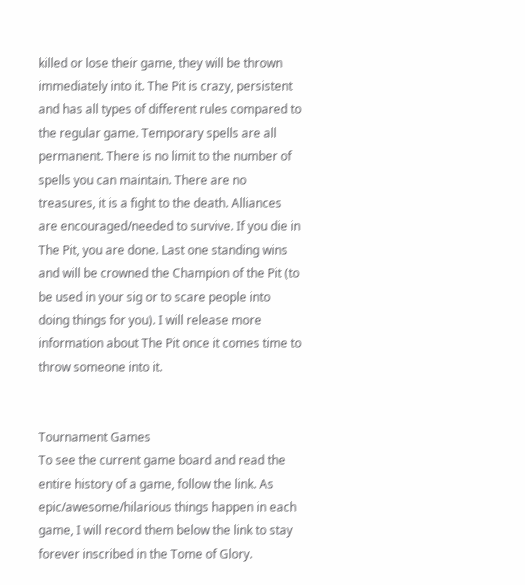killed or lose their game, they will be thrown immediately into it. The Pit is crazy, persistent and has all types of different rules compared to the regular game. Temporary spells are all permanent. There is no limit to the number of spells you can maintain. There are no treasures, it is a fight to the death. Alliances are encouraged/needed to survive. If you die in The Pit, you are done. Last one standing wins and will be crowned the Champion of the Pit (to be used in your sig or to scare people into doing things for you). I will release more information about The Pit once it comes time to throw someone into it.


Tournament Games
To see the current game board and read the entire history of a game, follow the link. As epic/awesome/hilarious things happen in each game, I will record them below the link to stay forever inscribed in the Tome of Glory.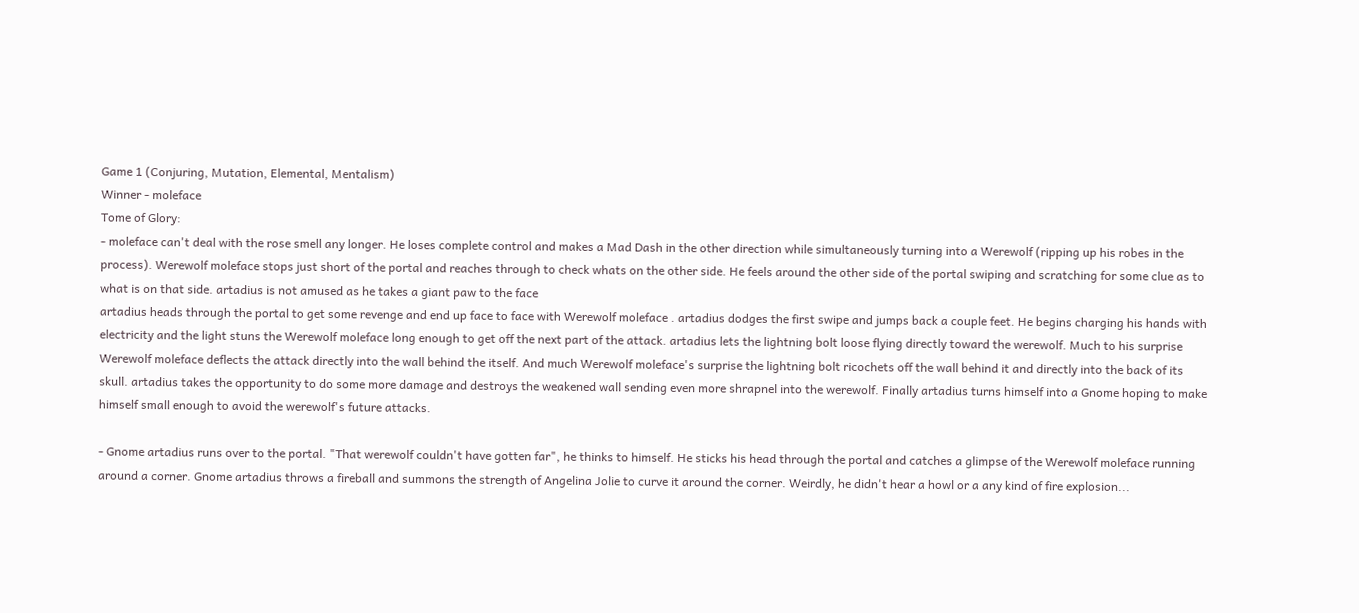Game 1 (Conjuring, Mutation, Elemental, Mentalism)
Winner - moleface
Tome of Glory:
- moleface can't deal with the rose smell any longer. He loses complete control and makes a Mad Dash in the other direction while simultaneously turning into a Werewolf (ripping up his robes in the process). Werewolf moleface stops just short of the portal and reaches through to check whats on the other side. He feels around the other side of the portal swiping and scratching for some clue as to what is on that side. artadius is not amused as he takes a giant paw to the face
artadius heads through the portal to get some revenge and end up face to face with Werewolf moleface . artadius dodges the first swipe and jumps back a couple feet. He begins charging his hands with electricity and the light stuns the Werewolf moleface long enough to get off the next part of the attack. artadius lets the lightning bolt loose flying directly toward the werewolf. Much to his surprise Werewolf moleface deflects the attack directly into the wall behind the itself. And much Werewolf moleface's surprise the lightning bolt ricochets off the wall behind it and directly into the back of its skull. artadius takes the opportunity to do some more damage and destroys the weakened wall sending even more shrapnel into the werewolf. Finally artadius turns himself into a Gnome hoping to make himself small enough to avoid the werewolf's future attacks.

- Gnome artadius runs over to the portal. "That werewolf couldn't have gotten far", he thinks to himself. He sticks his head through the portal and catches a glimpse of the Werewolf moleface running around a corner. Gnome artadius throws a fireball and summons the strength of Angelina Jolie to curve it around the corner. Weirdly, he didn't hear a howl or a any kind of fire explosion...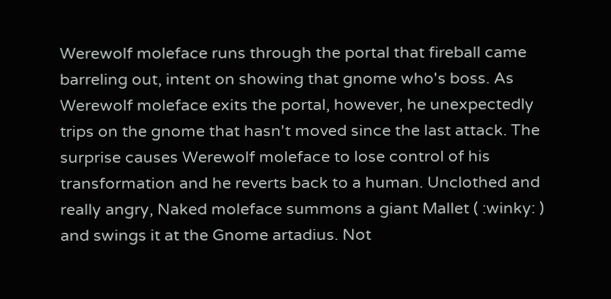Werewolf moleface runs through the portal that fireball came barreling out, intent on showing that gnome who's boss. As Werewolf moleface exits the portal, however, he unexpectedly trips on the gnome that hasn't moved since the last attack. The surprise causes Werewolf moleface to lose control of his transformation and he reverts back to a human. Unclothed and really angry, Naked moleface summons a giant Mallet ( :winky: ) and swings it at the Gnome artadius. Not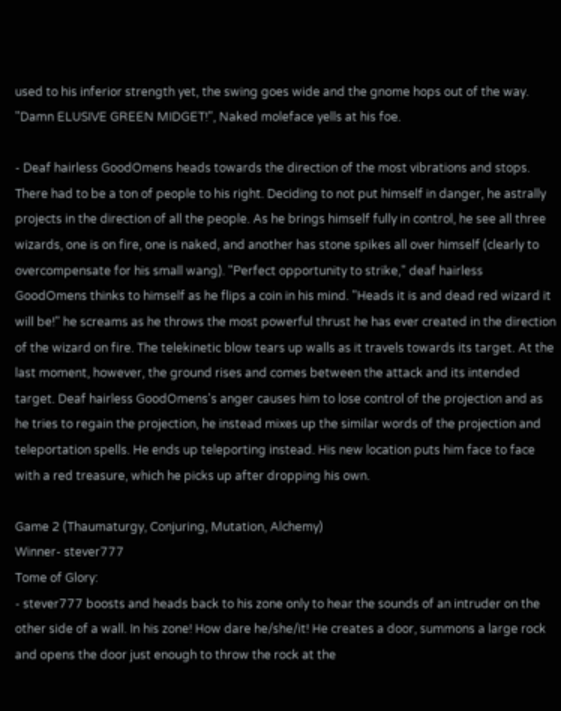used to his inferior strength yet, the swing goes wide and the gnome hops out of the way. "Damn ELUSIVE GREEN MIDGET!", Naked moleface yells at his foe.

- Deaf hairless GoodOmens heads towards the direction of the most vibrations and stops. There had to be a ton of people to his right. Deciding to not put himself in danger, he astrally projects in the direction of all the people. As he brings himself fully in control, he see all three wizards, one is on fire, one is naked, and another has stone spikes all over himself (clearly to overcompensate for his small wang). "Perfect opportunity to strike," deaf hairless GoodOmens thinks to himself as he flips a coin in his mind. "Heads it is and dead red wizard it will be!" he screams as he throws the most powerful thrust he has ever created in the direction of the wizard on fire. The telekinetic blow tears up walls as it travels towards its target. At the last moment, however, the ground rises and comes between the attack and its intended target. Deaf hairless GoodOmens's anger causes him to lose control of the projection and as he tries to regain the projection, he instead mixes up the similar words of the projection and teleportation spells. He ends up teleporting instead. His new location puts him face to face with a red treasure, which he picks up after dropping his own.

Game 2 (Thaumaturgy, Conjuring, Mutation, Alchemy)
Winner- stever777
Tome of Glory:
- stever777 boosts and heads back to his zone only to hear the sounds of an intruder on the other side of a wall. In his zone! How dare he/she/it! He creates a door, summons a large rock and opens the door just enough to throw the rock at the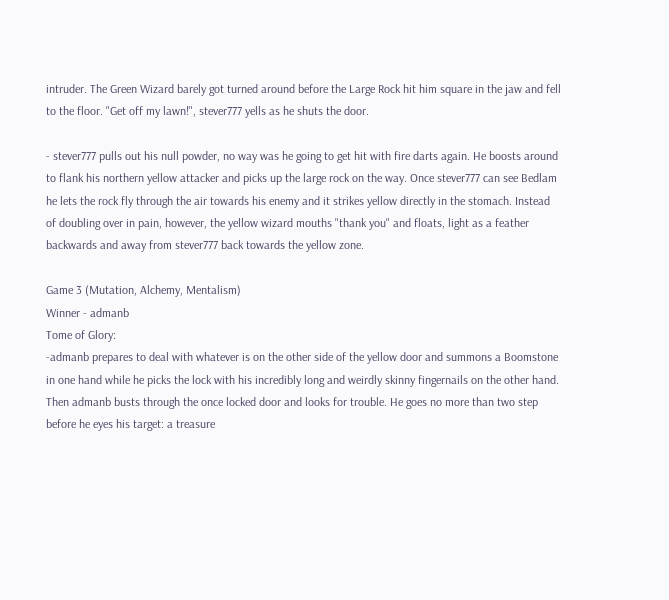intruder. The Green Wizard barely got turned around before the Large Rock hit him square in the jaw and fell to the floor. "Get off my lawn!", stever777 yells as he shuts the door.

- stever777 pulls out his null powder, no way was he going to get hit with fire darts again. He boosts around to flank his northern yellow attacker and picks up the large rock on the way. Once stever777 can see Bedlam he lets the rock fly through the air towards his enemy and it strikes yellow directly in the stomach. Instead of doubling over in pain, however, the yellow wizard mouths "thank you" and floats, light as a feather backwards and away from stever777 back towards the yellow zone.

Game 3 (Mutation, Alchemy, Mentalism)
Winner - admanb
Tome of Glory:
-admanb prepares to deal with whatever is on the other side of the yellow door and summons a Boomstone in one hand while he picks the lock with his incredibly long and weirdly skinny fingernails on the other hand. Then admanb busts through the once locked door and looks for trouble. He goes no more than two step before he eyes his target: a treasure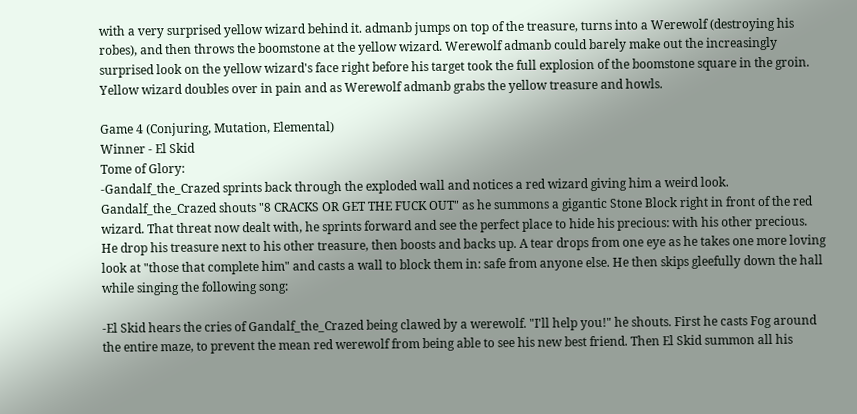with a very surprised yellow wizard behind it. admanb jumps on top of the treasure, turns into a Werewolf (destroying his robes), and then throws the boomstone at the yellow wizard. Werewolf admanb could barely make out the increasingly surprised look on the yellow wizard's face right before his target took the full explosion of the boomstone square in the groin. Yellow wizard doubles over in pain and as Werewolf admanb grabs the yellow treasure and howls.

Game 4 (Conjuring, Mutation, Elemental)
Winner - El Skid
Tome of Glory:
-Gandalf_the_Crazed sprints back through the exploded wall and notices a red wizard giving him a weird look. Gandalf_the_Crazed shouts "8 CRACKS OR GET THE FUCK OUT" as he summons a gigantic Stone Block right in front of the red wizard. That threat now dealt with, he sprints forward and see the perfect place to hide his precious: with his other precious. He drop his treasure next to his other treasure, then boosts and backs up. A tear drops from one eye as he takes one more loving look at "those that complete him" and casts a wall to block them in: safe from anyone else. He then skips gleefully down the hall while singing the following song:

-El Skid hears the cries of Gandalf_the_Crazed being clawed by a werewolf. "I'll help you!" he shouts. First he casts Fog around the entire maze, to prevent the mean red werewolf from being able to see his new best friend. Then El Skid summon all his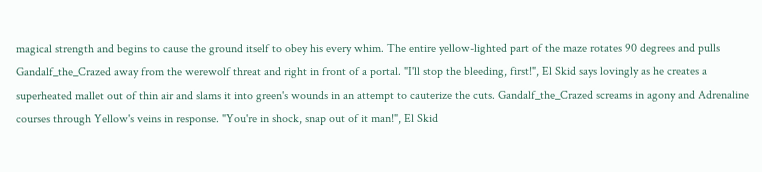magical strength and begins to cause the ground itself to obey his every whim. The entire yellow-lighted part of the maze rotates 90 degrees and pulls Gandalf_the_Crazed away from the werewolf threat and right in front of a portal. "I'll stop the bleeding, first!", El Skid says lovingly as he creates a superheated mallet out of thin air and slams it into green's wounds in an attempt to cauterize the cuts. Gandalf_the_Crazed screams in agony and Adrenaline courses through Yellow's veins in response. "You're in shock, snap out of it man!", El Skid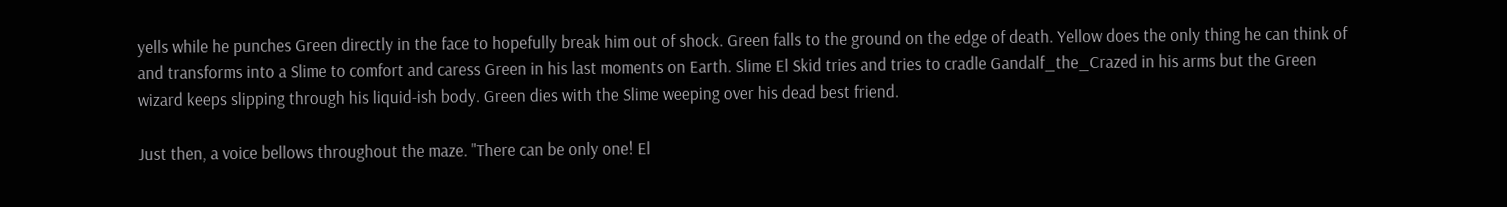yells while he punches Green directly in the face to hopefully break him out of shock. Green falls to the ground on the edge of death. Yellow does the only thing he can think of and transforms into a Slime to comfort and caress Green in his last moments on Earth. Slime El Skid tries and tries to cradle Gandalf_the_Crazed in his arms but the Green wizard keeps slipping through his liquid-ish body. Green dies with the Slime weeping over his dead best friend.

Just then, a voice bellows throughout the maze. "There can be only one! El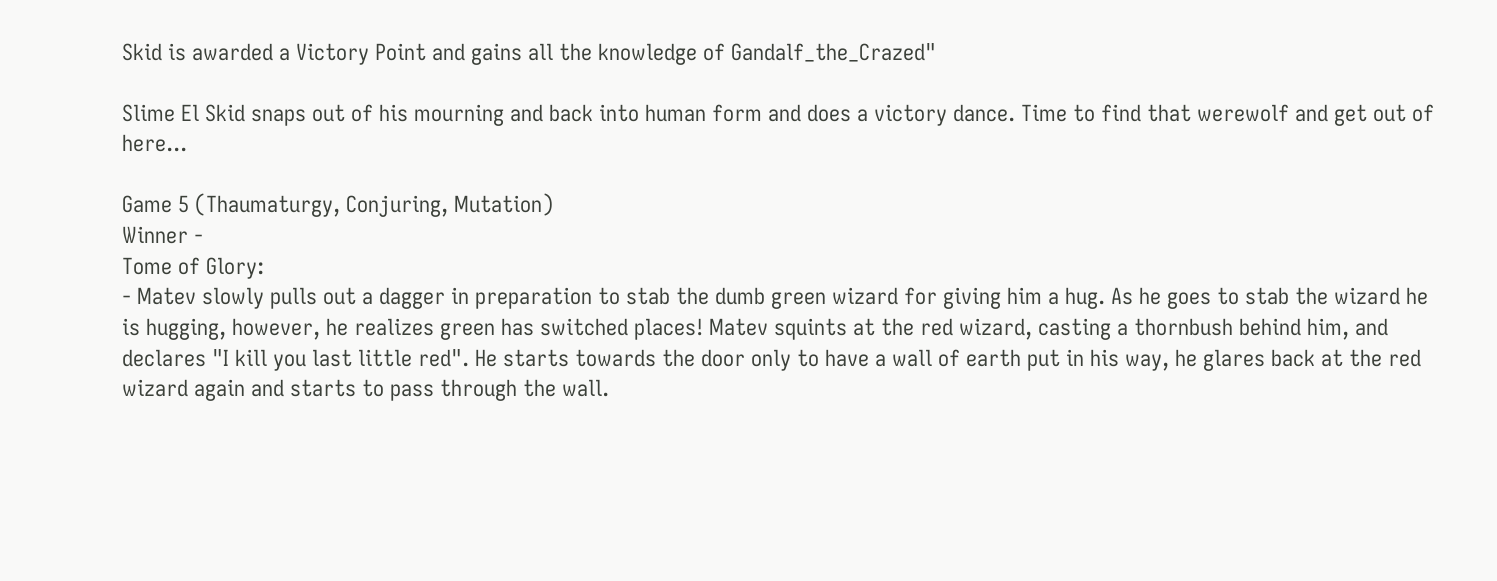Skid is awarded a Victory Point and gains all the knowledge of Gandalf_the_Crazed"

Slime El Skid snaps out of his mourning and back into human form and does a victory dance. Time to find that werewolf and get out of here...

Game 5 (Thaumaturgy, Conjuring, Mutation)
Winner -
Tome of Glory:
- Matev slowly pulls out a dagger in preparation to stab the dumb green wizard for giving him a hug. As he goes to stab the wizard he is hugging, however, he realizes green has switched places! Matev squints at the red wizard, casting a thornbush behind him, and declares "I kill you last little red". He starts towards the door only to have a wall of earth put in his way, he glares back at the red wizard again and starts to pass through the wall.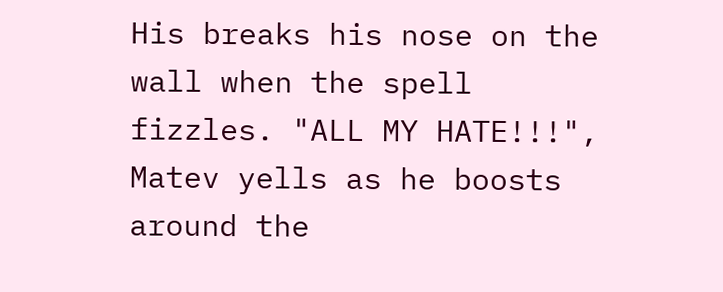His breaks his nose on the wall when the spell fizzles. "ALL MY HATE!!!", Matev yells as he boosts around the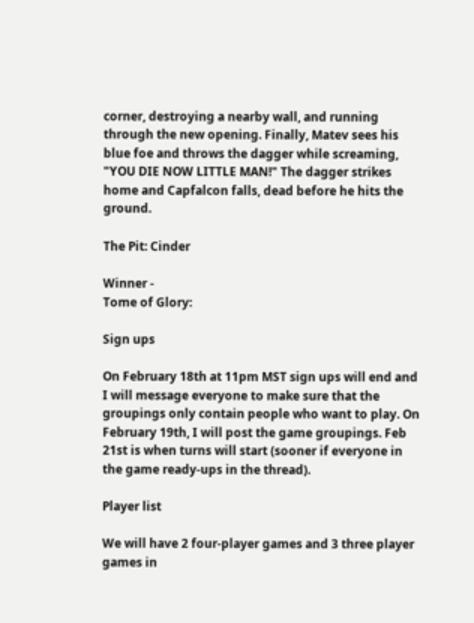corner, destroying a nearby wall, and running through the new opening. Finally, Matev sees his blue foe and throws the dagger while screaming, "YOU DIE NOW LITTLE MAN!" The dagger strikes home and Capfalcon falls, dead before he hits the ground.

The Pit: Cinder

Winner -
Tome of Glory:

Sign ups

On February 18th at 11pm MST sign ups will end and I will message everyone to make sure that the groupings only contain people who want to play. On February 19th, I will post the game groupings. Feb 21st is when turns will start (sooner if everyone in the game ready-ups in the thread).

Player list

We will have 2 four-player games and 3 three player games in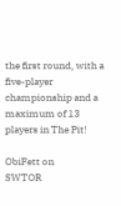the first round, with a five-player championship and a maximum of 13 players in The Pit!

ObiFett on
SWTOR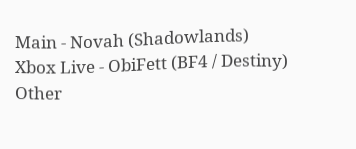Main - Novah (Shadowlands)
Xbox Live - ObiFett (BF4 / Destiny)
Other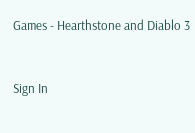Games - Hearthstone and Diablo 3


Sign In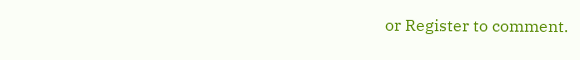or Register to comment.